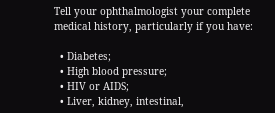Tell your ophthalmologist your complete medical history, particularly if you have:

  • Diabetes;
  • High blood pressure;
  • HIV or AIDS;
  • Liver, kidney, intestinal,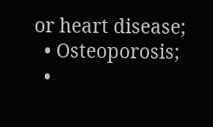or heart disease;
  • Osteoporosis;
  •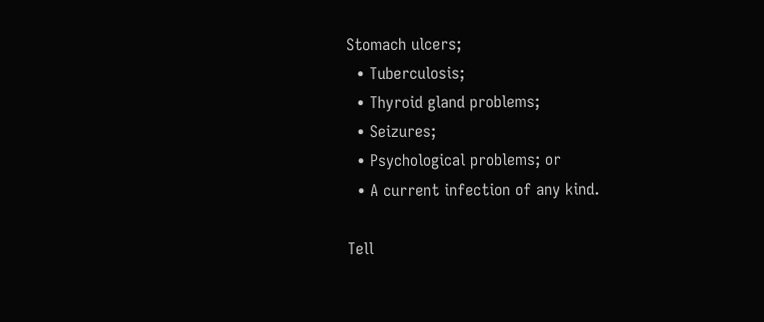Stomach ulcers;
  • Tuberculosis;
  • Thyroid gland problems;
  • Seizures;
  • Psychological problems; or
  • A current infection of any kind.

Tell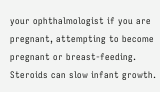your ophthalmologist if you are pregnant, attempting to become pregnant or breast-feeding. Steroids can slow infant growth.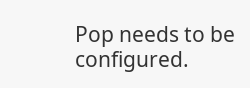Pop needs to be configured.